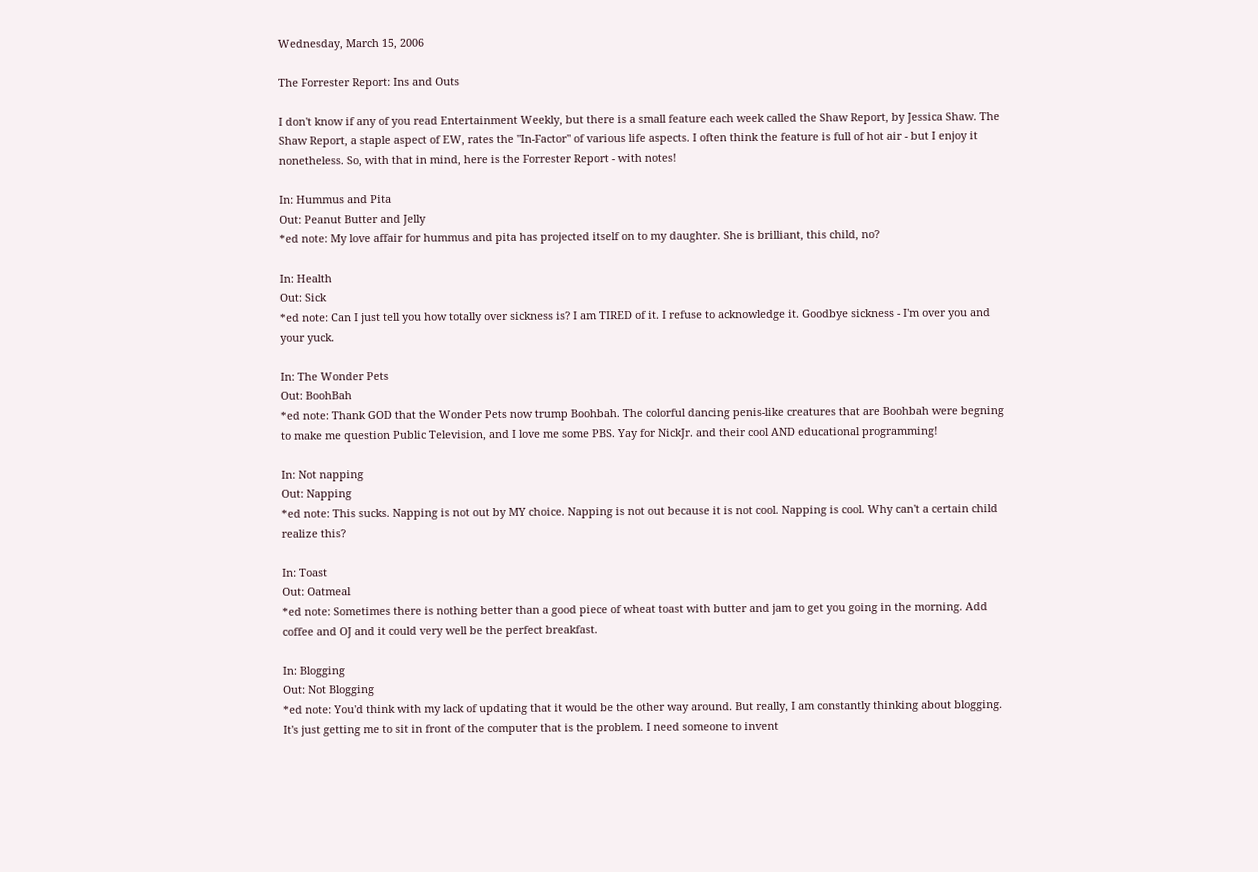Wednesday, March 15, 2006

The Forrester Report: Ins and Outs

I don't know if any of you read Entertainment Weekly, but there is a small feature each week called the Shaw Report, by Jessica Shaw. The Shaw Report, a staple aspect of EW, rates the "In-Factor" of various life aspects. I often think the feature is full of hot air - but I enjoy it nonetheless. So, with that in mind, here is the Forrester Report - with notes!

In: Hummus and Pita
Out: Peanut Butter and Jelly
*ed note: My love affair for hummus and pita has projected itself on to my daughter. She is brilliant, this child, no?

In: Health
Out: Sick
*ed note: Can I just tell you how totally over sickness is? I am TIRED of it. I refuse to acknowledge it. Goodbye sickness - I'm over you and your yuck.

In: The Wonder Pets
Out: BoohBah
*ed note: Thank GOD that the Wonder Pets now trump Boohbah. The colorful dancing penis-like creatures that are Boohbah were begning to make me question Public Television, and I love me some PBS. Yay for NickJr. and their cool AND educational programming!

In: Not napping
Out: Napping
*ed note: This sucks. Napping is not out by MY choice. Napping is not out because it is not cool. Napping is cool. Why can't a certain child realize this?

In: Toast
Out: Oatmeal
*ed note: Sometimes there is nothing better than a good piece of wheat toast with butter and jam to get you going in the morning. Add coffee and OJ and it could very well be the perfect breakfast.

In: Blogging
Out: Not Blogging
*ed note: You'd think with my lack of updating that it would be the other way around. But really, I am constantly thinking about blogging. It's just getting me to sit in front of the computer that is the problem. I need someone to invent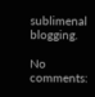sublimenal blogging.

No comments: